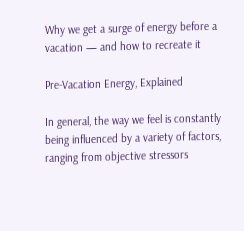Why we get a surge of energy before a vacation — and how to recreate it

Pre-Vacation Energy, Explained

In general, the way we feel is constantly being influenced by a variety of factors, ranging from objective stressors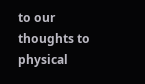to our thoughts to physical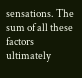sensations. The sum of all these factors ultimately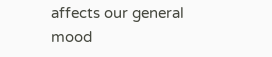affects our general mood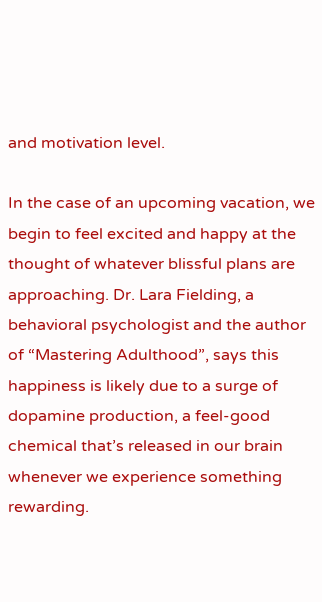and motivation level.

In the case of an upcoming vacation, we begin to feel excited and happy at the thought of whatever blissful plans are approaching. Dr. Lara Fielding, a behavioral psychologist and the author of “Mastering Adulthood”, says this happiness is likely due to a surge of dopamine production, a feel-good chemical that’s released in our brain whenever we experience something rewarding.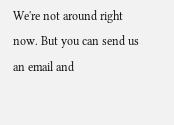We're not around right now. But you can send us an email and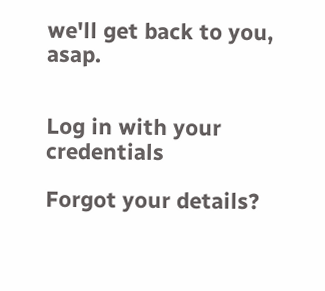we'll get back to you, asap.


Log in with your credentials

Forgot your details?